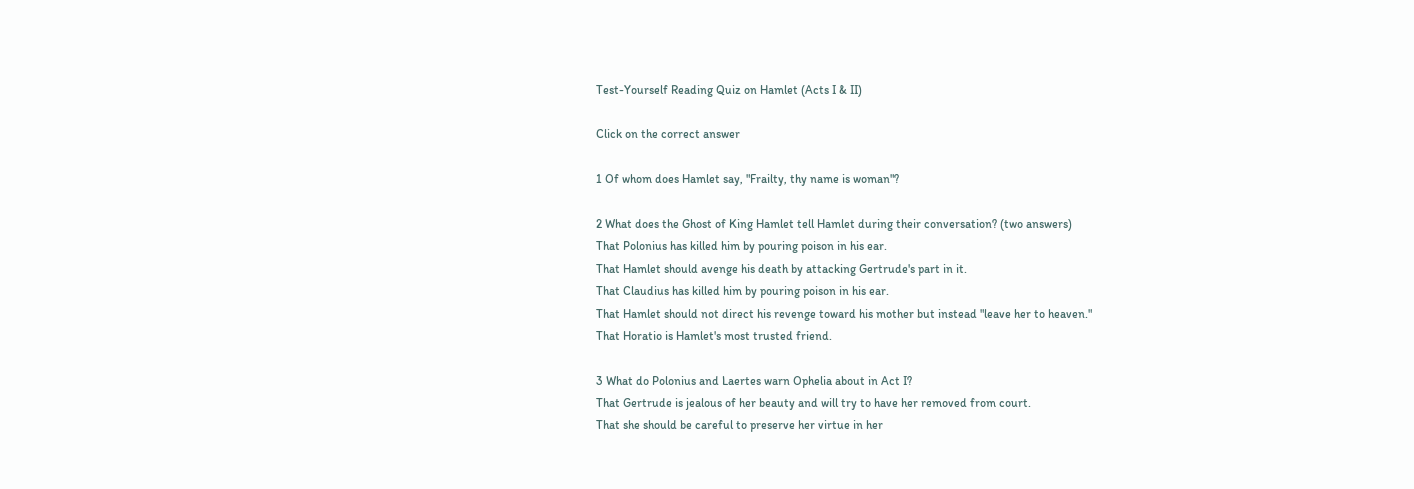Test-Yourself Reading Quiz on Hamlet (Acts I & II)

Click on the correct answer

1 Of whom does Hamlet say, "Frailty, thy name is woman"?

2 What does the Ghost of King Hamlet tell Hamlet during their conversation? (two answers)
That Polonius has killed him by pouring poison in his ear.
That Hamlet should avenge his death by attacking Gertrude's part in it.
That Claudius has killed him by pouring poison in his ear.
That Hamlet should not direct his revenge toward his mother but instead "leave her to heaven."
That Horatio is Hamlet's most trusted friend.

3 What do Polonius and Laertes warn Ophelia about in Act I?
That Gertrude is jealous of her beauty and will try to have her removed from court.
That she should be careful to preserve her virtue in her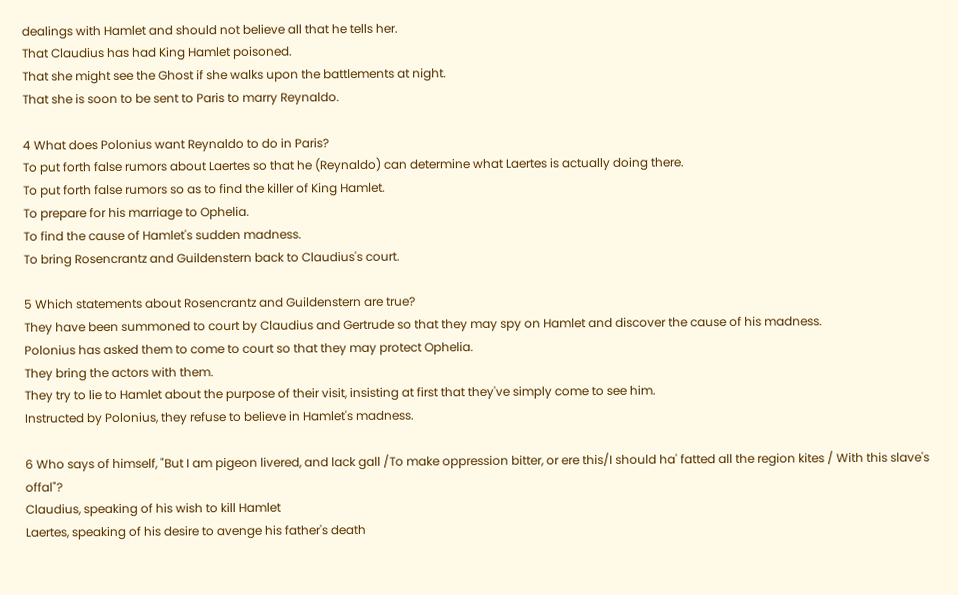dealings with Hamlet and should not believe all that he tells her.
That Claudius has had King Hamlet poisoned.
That she might see the Ghost if she walks upon the battlements at night.
That she is soon to be sent to Paris to marry Reynaldo.

4 What does Polonius want Reynaldo to do in Paris?
To put forth false rumors about Laertes so that he (Reynaldo) can determine what Laertes is actually doing there.
To put forth false rumors so as to find the killer of King Hamlet.
To prepare for his marriage to Ophelia.
To find the cause of Hamlet's sudden madness.
To bring Rosencrantz and Guildenstern back to Claudius's court.

5 Which statements about Rosencrantz and Guildenstern are true?
They have been summoned to court by Claudius and Gertrude so that they may spy on Hamlet and discover the cause of his madness.
Polonius has asked them to come to court so that they may protect Ophelia.
They bring the actors with them.
They try to lie to Hamlet about the purpose of their visit, insisting at first that they've simply come to see him.
Instructed by Polonius, they refuse to believe in Hamlet's madness.

6 Who says of himself, "But I am pigeon livered, and lack gall /To make oppression bitter, or ere this/I should ha' fatted all the region kites / With this slave's offal"?
Claudius, speaking of his wish to kill Hamlet
Laertes, speaking of his desire to avenge his father's death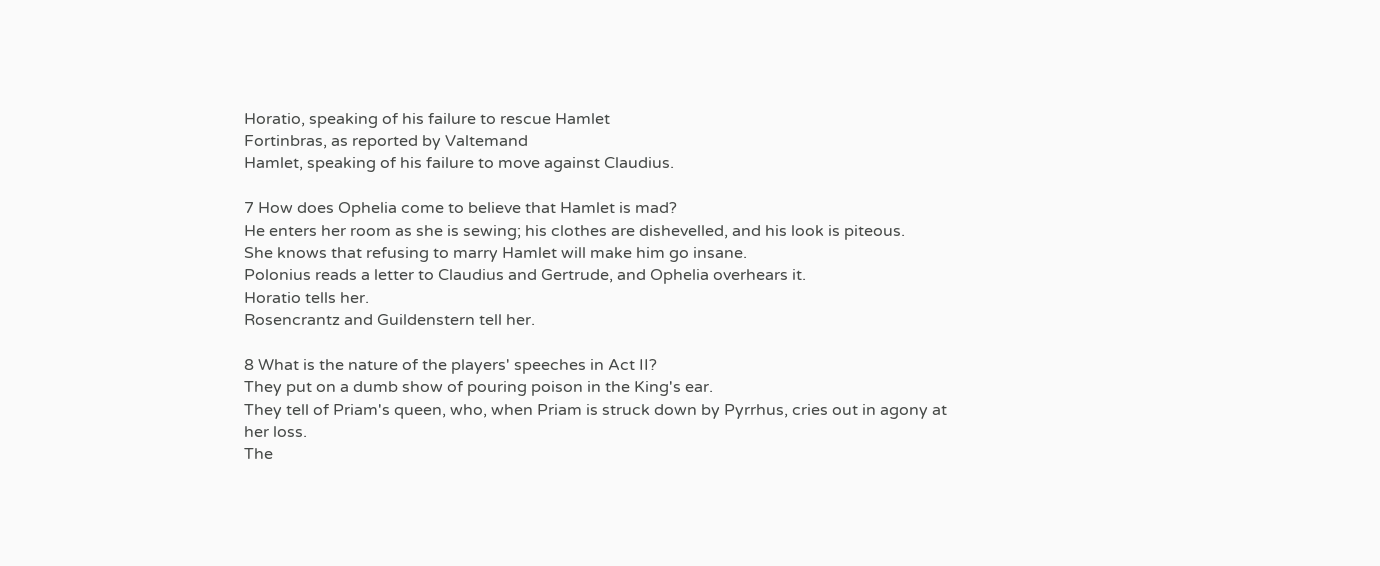Horatio, speaking of his failure to rescue Hamlet
Fortinbras, as reported by Valtemand
Hamlet, speaking of his failure to move against Claudius.

7 How does Ophelia come to believe that Hamlet is mad?
He enters her room as she is sewing; his clothes are dishevelled, and his look is piteous.
She knows that refusing to marry Hamlet will make him go insane.
Polonius reads a letter to Claudius and Gertrude, and Ophelia overhears it.
Horatio tells her.
Rosencrantz and Guildenstern tell her.

8 What is the nature of the players' speeches in Act II?
They put on a dumb show of pouring poison in the King's ear.
They tell of Priam's queen, who, when Priam is struck down by Pyrrhus, cries out in agony at her loss.
The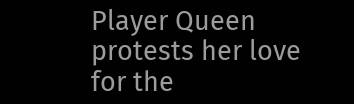Player Queen protests her love for the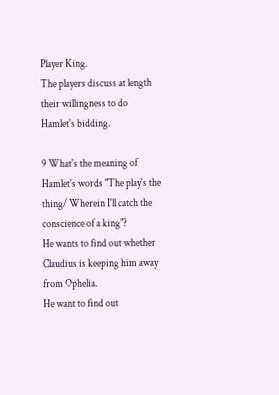Player King.
The players discuss at length their willingness to do Hamlet's bidding.

9 What's the meaning of Hamlet's words "The play's the thing/ Wherein I'll catch the conscience of a king"?
He wants to find out whether Claudius is keeping him away from Ophelia.
He want to find out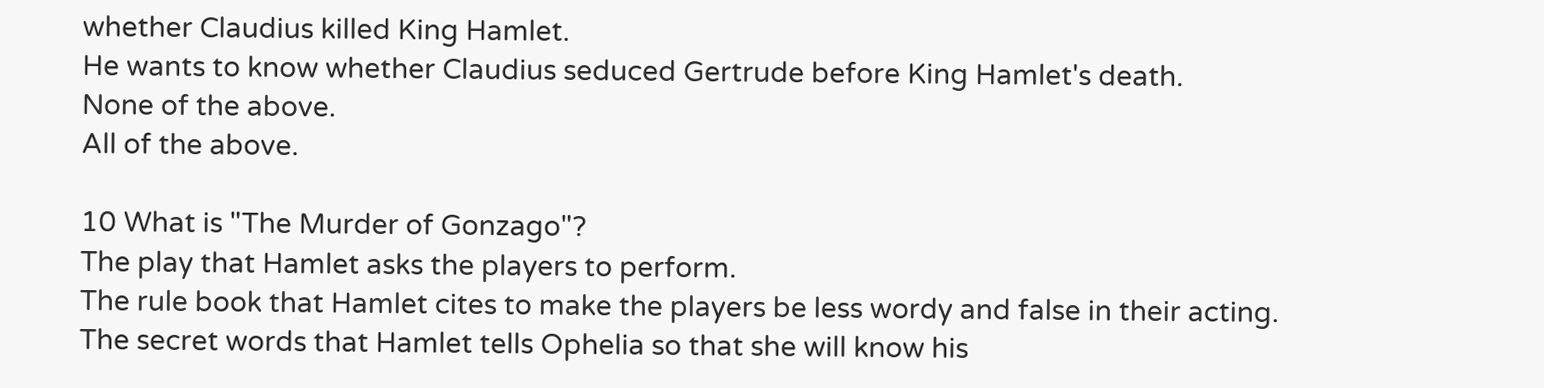whether Claudius killed King Hamlet.
He wants to know whether Claudius seduced Gertrude before King Hamlet's death.
None of the above.
All of the above.

10 What is "The Murder of Gonzago"?
The play that Hamlet asks the players to perform.
The rule book that Hamlet cites to make the players be less wordy and false in their acting.
The secret words that Hamlet tells Ophelia so that she will know his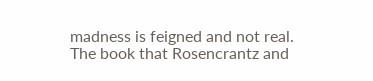madness is feigned and not real.
The book that Rosencrantz and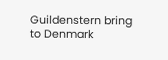Guildenstern bring to Denmark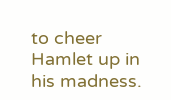to cheer Hamlet up in his madness.